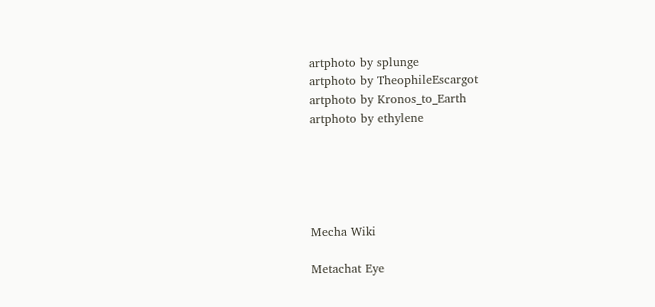artphoto by splunge
artphoto by TheophileEscargot
artphoto by Kronos_to_Earth
artphoto by ethylene





Mecha Wiki

Metachat Eye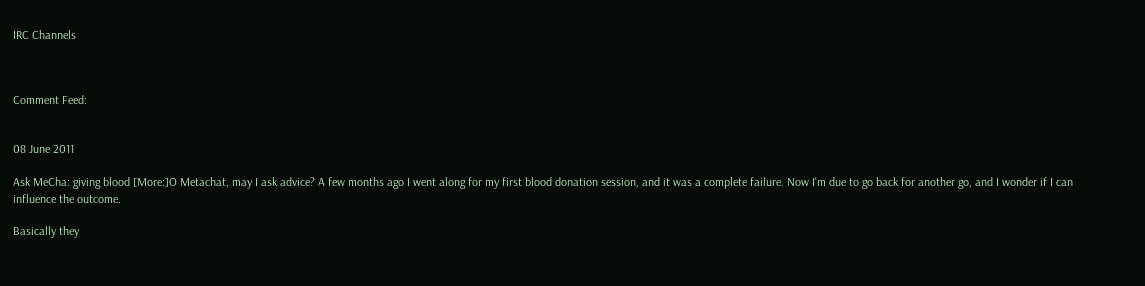IRC Channels



Comment Feed:


08 June 2011

Ask MeCha: giving blood [More:]O Metachat, may I ask advice? A few months ago I went along for my first blood donation session, and it was a complete failure. Now I'm due to go back for another go, and I wonder if I can influence the outcome.

Basically they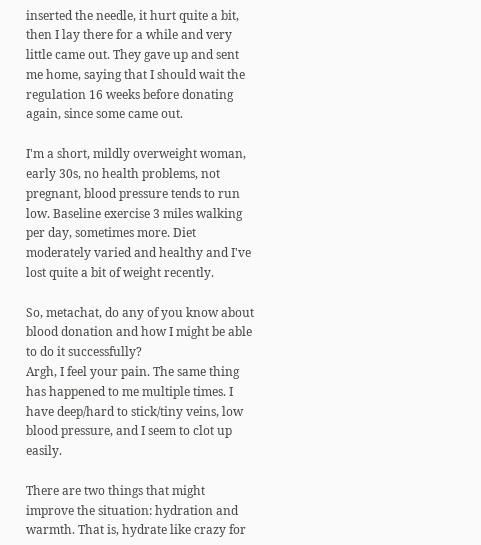inserted the needle, it hurt quite a bit, then I lay there for a while and very little came out. They gave up and sent me home, saying that I should wait the regulation 16 weeks before donating again, since some came out.

I'm a short, mildly overweight woman, early 30s, no health problems, not pregnant, blood pressure tends to run low. Baseline exercise 3 miles walking per day, sometimes more. Diet moderately varied and healthy and I've lost quite a bit of weight recently.

So, metachat, do any of you know about blood donation and how I might be able to do it successfully?
Argh, I feel your pain. The same thing has happened to me multiple times. I have deep/hard to stick/tiny veins, low blood pressure, and I seem to clot up easily.

There are two things that might improve the situation: hydration and warmth. That is, hydrate like crazy for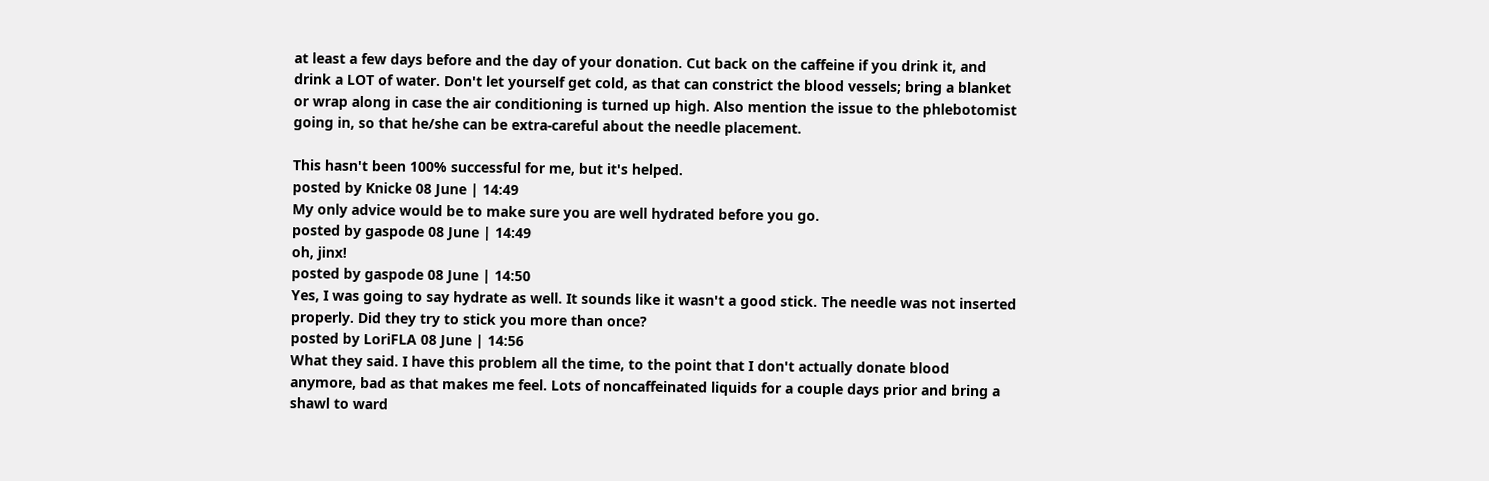at least a few days before and the day of your donation. Cut back on the caffeine if you drink it, and drink a LOT of water. Don't let yourself get cold, as that can constrict the blood vessels; bring a blanket or wrap along in case the air conditioning is turned up high. Also mention the issue to the phlebotomist going in, so that he/she can be extra-careful about the needle placement.

This hasn't been 100% successful for me, but it's helped.
posted by Knicke 08 June | 14:49
My only advice would be to make sure you are well hydrated before you go.
posted by gaspode 08 June | 14:49
oh, jinx!
posted by gaspode 08 June | 14:50
Yes, I was going to say hydrate as well. It sounds like it wasn't a good stick. The needle was not inserted properly. Did they try to stick you more than once?
posted by LoriFLA 08 June | 14:56
What they said. I have this problem all the time, to the point that I don't actually donate blood anymore, bad as that makes me feel. Lots of noncaffeinated liquids for a couple days prior and bring a shawl to ward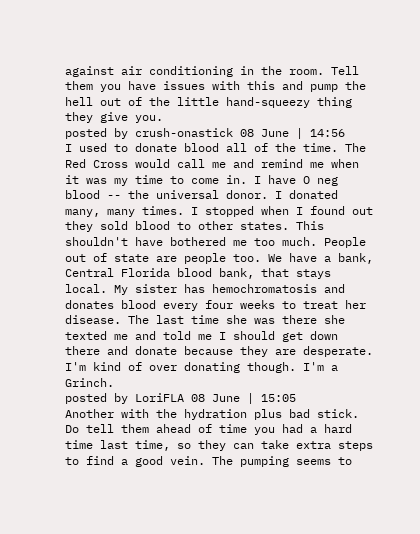against air conditioning in the room. Tell them you have issues with this and pump the hell out of the little hand-squeezy thing they give you.
posted by crush-onastick 08 June | 14:56
I used to donate blood all of the time. The Red Cross would call me and remind me when it was my time to come in. I have O neg blood -- the universal donor. I donated many, many times. I stopped when I found out they sold blood to other states. This shouldn't have bothered me too much. People out of state are people too. We have a bank, Central Florida blood bank, that stays local. My sister has hemochromatosis and donates blood every four weeks to treat her disease. The last time she was there she texted me and told me I should get down there and donate because they are desperate. I'm kind of over donating though. I'm a Grinch.
posted by LoriFLA 08 June | 15:05
Another with the hydration plus bad stick. Do tell them ahead of time you had a hard time last time, so they can take extra steps to find a good vein. The pumping seems to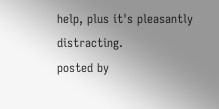help, plus it's pleasantly distracting.
posted by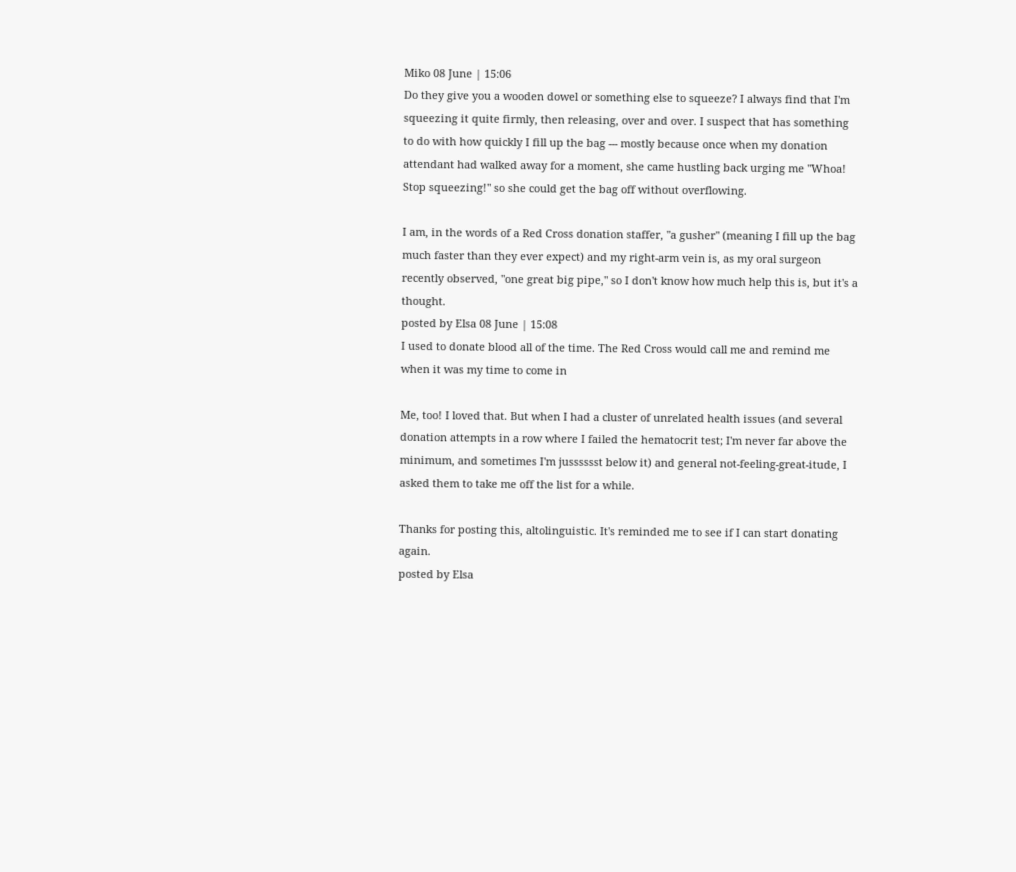Miko 08 June | 15:06
Do they give you a wooden dowel or something else to squeeze? I always find that I'm squeezing it quite firmly, then releasing, over and over. I suspect that has something to do with how quickly I fill up the bag --- mostly because once when my donation attendant had walked away for a moment, she came hustling back urging me "Whoa! Stop squeezing!" so she could get the bag off without overflowing.

I am, in the words of a Red Cross donation staffer, "a gusher" (meaning I fill up the bag much faster than they ever expect) and my right-arm vein is, as my oral surgeon recently observed, "one great big pipe," so I don't know how much help this is, but it's a thought.
posted by Elsa 08 June | 15:08
I used to donate blood all of the time. The Red Cross would call me and remind me when it was my time to come in

Me, too! I loved that. But when I had a cluster of unrelated health issues (and several donation attempts in a row where I failed the hematocrit test; I'm never far above the minimum, and sometimes I'm jusssssst below it) and general not-feeling-great-itude, I asked them to take me off the list for a while.

Thanks for posting this, altolinguistic. It's reminded me to see if I can start donating again.
posted by Elsa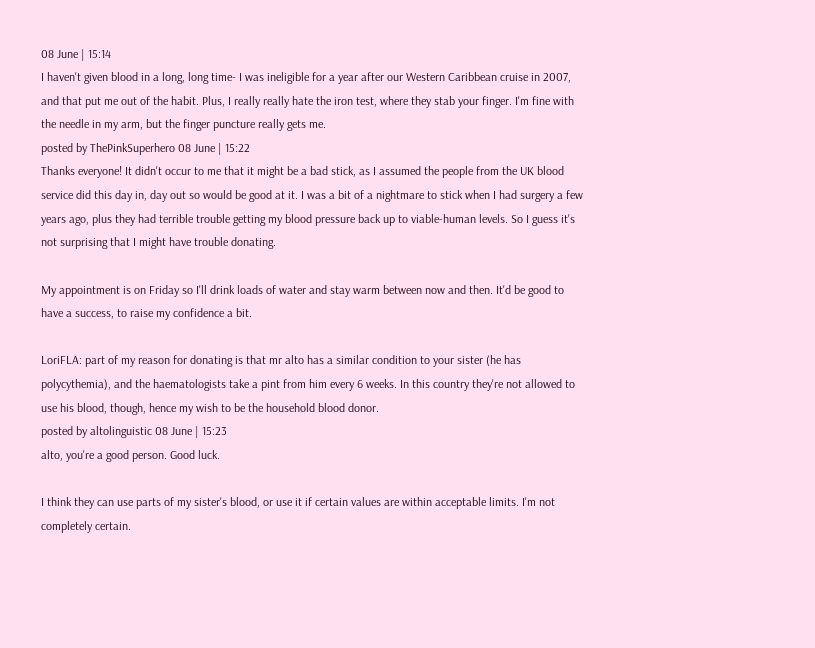08 June | 15:14
I haven't given blood in a long, long time- I was ineligible for a year after our Western Caribbean cruise in 2007, and that put me out of the habit. Plus, I really really hate the iron test, where they stab your finger. I'm fine with the needle in my arm, but the finger puncture really gets me.
posted by ThePinkSuperhero 08 June | 15:22
Thanks everyone! It didn't occur to me that it might be a bad stick, as I assumed the people from the UK blood service did this day in, day out so would be good at it. I was a bit of a nightmare to stick when I had surgery a few years ago, plus they had terrible trouble getting my blood pressure back up to viable-human levels. So I guess it's not surprising that I might have trouble donating.

My appointment is on Friday so I'll drink loads of water and stay warm between now and then. It'd be good to have a success, to raise my confidence a bit.

LoriFLA: part of my reason for donating is that mr alto has a similar condition to your sister (he has polycythemia), and the haematologists take a pint from him every 6 weeks. In this country they're not allowed to use his blood, though, hence my wish to be the household blood donor.
posted by altolinguistic 08 June | 15:23
alto, you're a good person. Good luck.

I think they can use parts of my sister's blood, or use it if certain values are within acceptable limits. I'm not completely certain.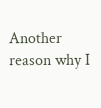Another reason why I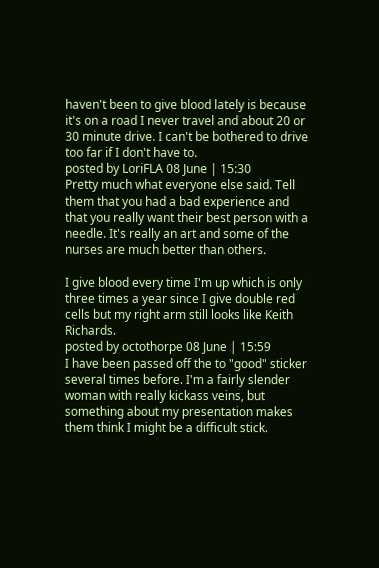haven't been to give blood lately is because it's on a road I never travel and about 20 or 30 minute drive. I can't be bothered to drive too far if I don't have to.
posted by LoriFLA 08 June | 15:30
Pretty much what everyone else said. Tell them that you had a bad experience and that you really want their best person with a needle. It's really an art and some of the nurses are much better than others.

I give blood every time I'm up which is only three times a year since I give double red cells but my right arm still looks like Keith Richards.
posted by octothorpe 08 June | 15:59
I have been passed off the to "good" sticker several times before. I'm a fairly slender woman with really kickass veins, but something about my presentation makes them think I might be a difficult stick.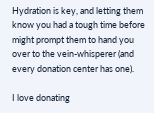Hydration is key, and letting them know you had a tough time before might prompt them to hand you over to the vein-whisperer (and every donation center has one).

I love donating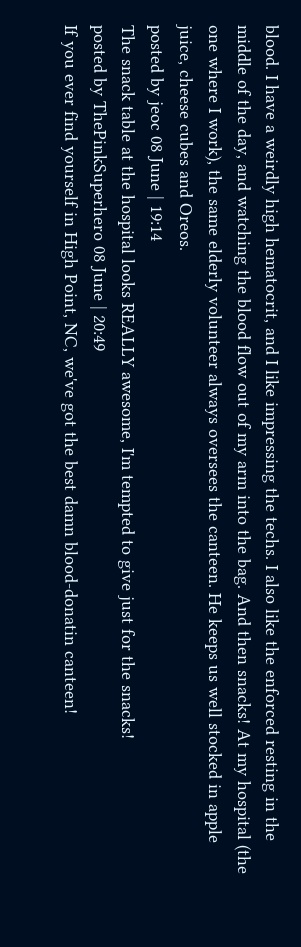blood. I have a weirdly high hematocrit, and I like impressing the techs. I also like the enforced resting in the middle of the day, and watching the blood flow out of my arm into the bag. And then snacks! At my hospital (the one where I work), the same elderly volunteer always oversees the canteen. He keeps us well stocked in apple juice, cheese cubes and Oreos.
posted by jeoc 08 June | 19:14
The snack table at the hospital looks REALLY awesome, I'm tempted to give just for the snacks!
posted by ThePinkSuperhero 08 June | 20:49
If you ever find yourself in High Point, NC, we've got the best damn blood-donatin canteen!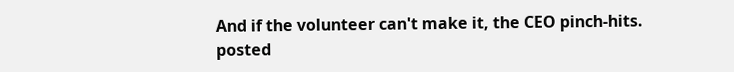And if the volunteer can't make it, the CEO pinch-hits.
posted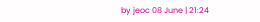by jeoc 08 June | 21:24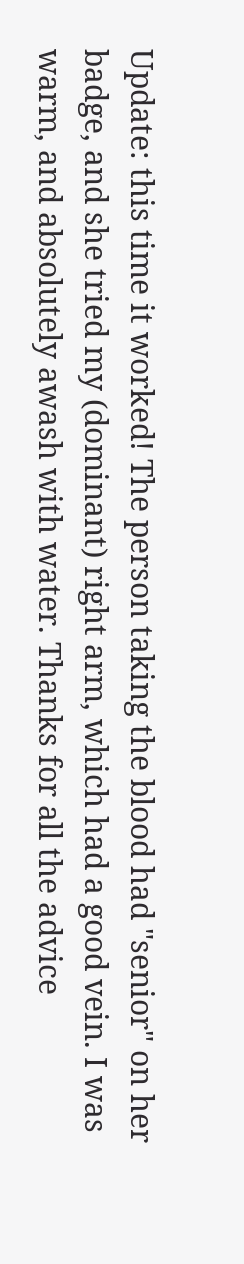Update: this time it worked! The person taking the blood had "senior" on her badge, and she tried my (dominant) right arm, which had a good vein. I was warm, and absolutely awash with water. Thanks for all the advice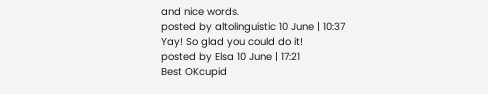and nice words.
posted by altolinguistic 10 June | 10:37
Yay! So glad you could do it!
posted by Elsa 10 June | 17:21
Best OKcupid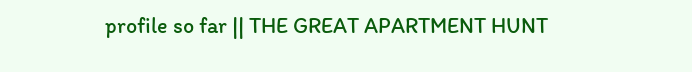profile so far || THE GREAT APARTMENT HUNT